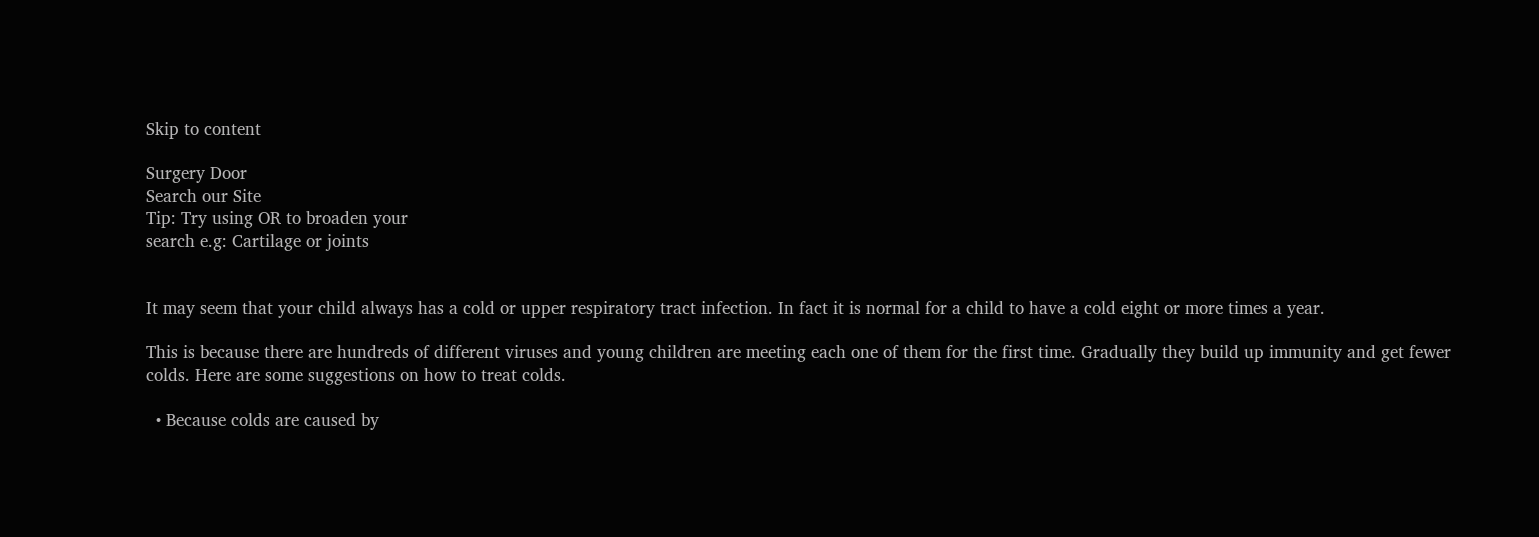Skip to content

Surgery Door
Search our Site
Tip: Try using OR to broaden your
search e.g: Cartilage or joints


It may seem that your child always has a cold or upper respiratory tract infection. In fact it is normal for a child to have a cold eight or more times a year.

This is because there are hundreds of different viruses and young children are meeting each one of them for the first time. Gradually they build up immunity and get fewer colds. Here are some suggestions on how to treat colds.

  • Because colds are caused by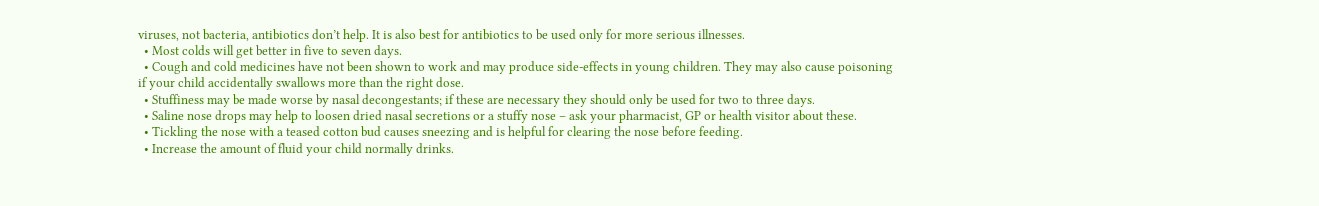viruses, not bacteria, antibiotics don’t help. It is also best for antibiotics to be used only for more serious illnesses.
  • Most colds will get better in five to seven days.
  • Cough and cold medicines have not been shown to work and may produce side-effects in young children. They may also cause poisoning if your child accidentally swallows more than the right dose.
  • Stuffiness may be made worse by nasal decongestants; if these are necessary they should only be used for two to three days.
  • Saline nose drops may help to loosen dried nasal secretions or a stuffy nose – ask your pharmacist, GP or health visitor about these.
  • Tickling the nose with a teased cotton bud causes sneezing and is helpful for clearing the nose before feeding.
  • Increase the amount of fluid your child normally drinks.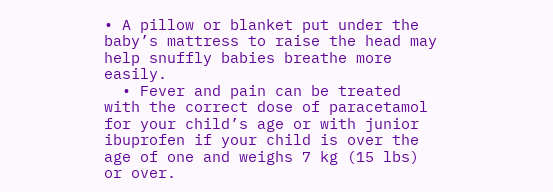• A pillow or blanket put under the baby’s mattress to raise the head may help snuffly babies breathe more easily.
  • Fever and pain can be treated with the correct dose of paracetamol for your child’s age or with junior ibuprofen if your child is over the age of one and weighs 7 kg (15 lbs) or over.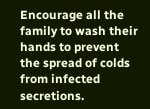Encourage all the family to wash their hands to prevent the spread of colds from infected secretions.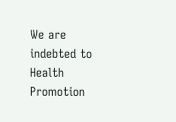We are indebted to Health Promotion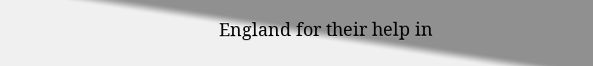England for their help in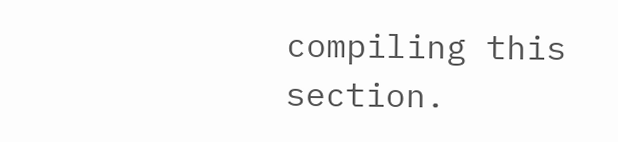compiling this section.